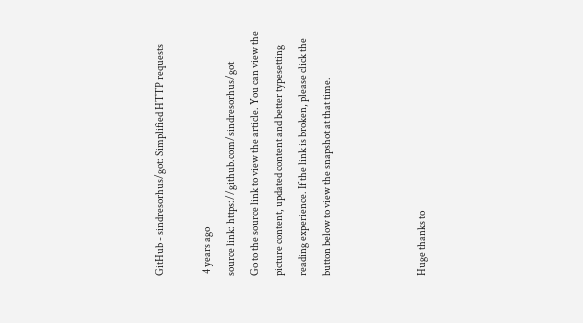GitHub - sindresorhus/got: Simplified HTTP requests

 4 years ago
source link: https://github.com/sindresorhus/got
Go to the source link to view the article. You can view the picture content, updated content and better typesetting reading experience. If the link is broken, please click the button below to view the snapshot at that time.



Huge thanks to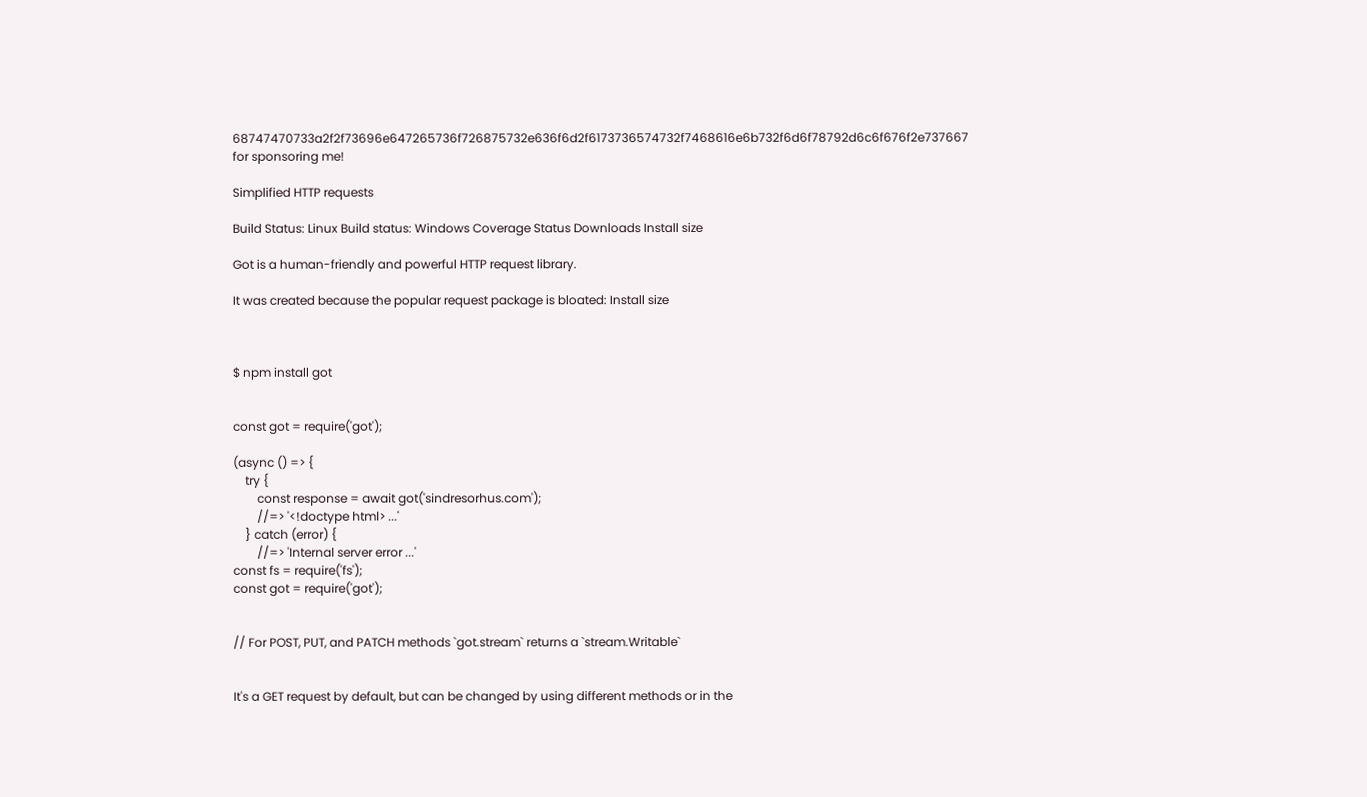68747470733a2f2f73696e647265736f726875732e636f6d2f6173736574732f7468616e6b732f6d6f78792d6c6f676f2e737667 for sponsoring me!

Simplified HTTP requests

Build Status: Linux Build status: Windows Coverage Status Downloads Install size

Got is a human-friendly and powerful HTTP request library.

It was created because the popular request package is bloated: Install size



$ npm install got


const got = require('got');

(async () => {
    try {
        const response = await got('sindresorhus.com');
        //=> '<!doctype html> ...'
    } catch (error) {
        //=> 'Internal server error ...'
const fs = require('fs');
const got = require('got');


// For POST, PUT, and PATCH methods `got.stream` returns a `stream.Writable`


It's a GET request by default, but can be changed by using different methods or in the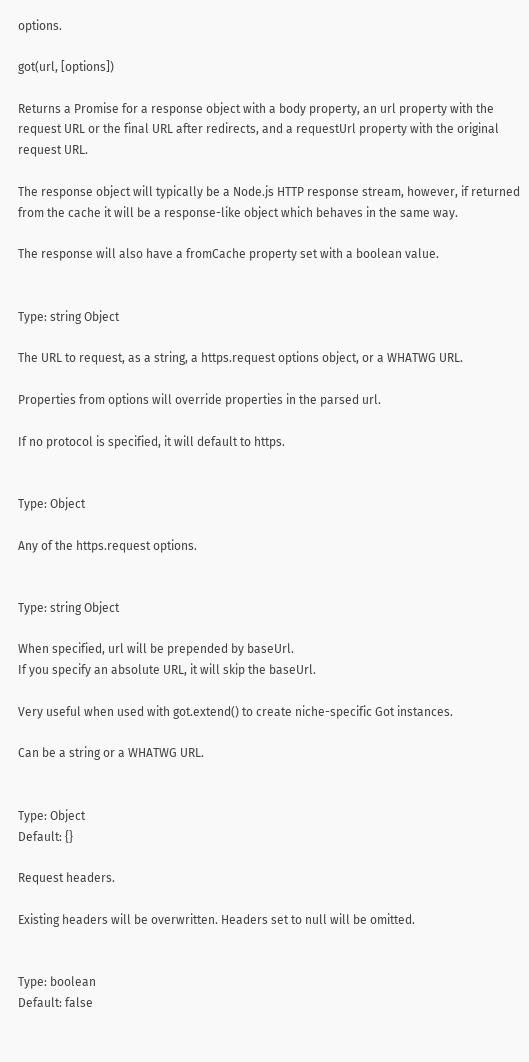options.

got(url, [options])

Returns a Promise for a response object with a body property, an url property with the request URL or the final URL after redirects, and a requestUrl property with the original request URL.

The response object will typically be a Node.js HTTP response stream, however, if returned from the cache it will be a response-like object which behaves in the same way.

The response will also have a fromCache property set with a boolean value.


Type: string Object

The URL to request, as a string, a https.request options object, or a WHATWG URL.

Properties from options will override properties in the parsed url.

If no protocol is specified, it will default to https.


Type: Object

Any of the https.request options.


Type: string Object

When specified, url will be prepended by baseUrl.
If you specify an absolute URL, it will skip the baseUrl.

Very useful when used with got.extend() to create niche-specific Got instances.

Can be a string or a WHATWG URL.


Type: Object
Default: {}

Request headers.

Existing headers will be overwritten. Headers set to null will be omitted.


Type: boolean
Default: false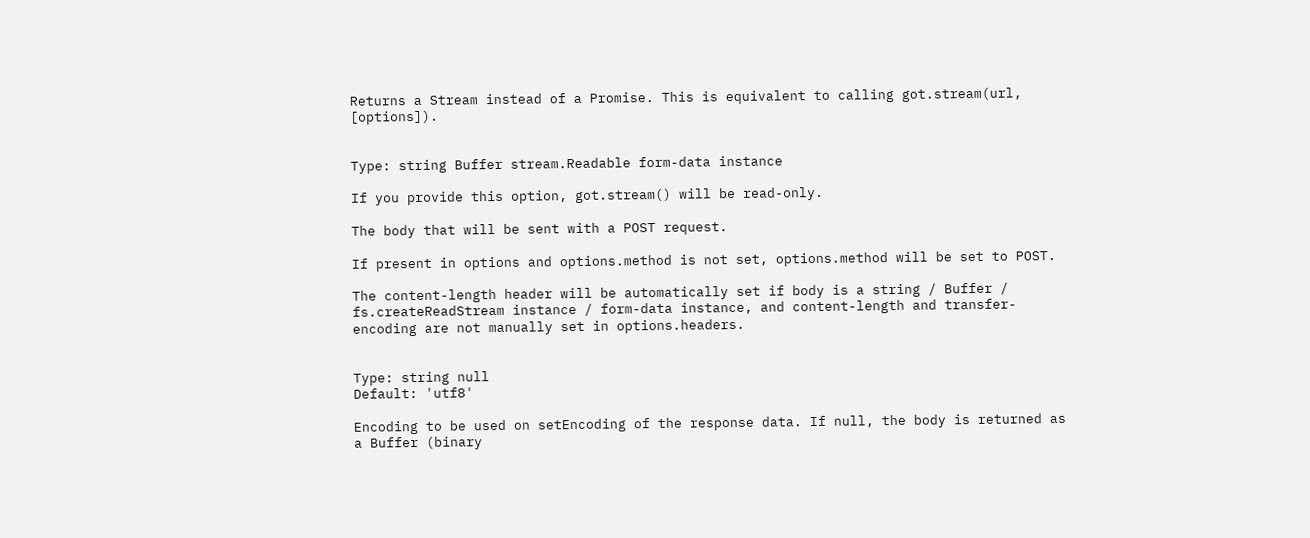Returns a Stream instead of a Promise. This is equivalent to calling got.stream(url, [options]).


Type: string Buffer stream.Readable form-data instance

If you provide this option, got.stream() will be read-only.

The body that will be sent with a POST request.

If present in options and options.method is not set, options.method will be set to POST.

The content-length header will be automatically set if body is a string / Buffer / fs.createReadStream instance / form-data instance, and content-length and transfer-encoding are not manually set in options.headers.


Type: string null
Default: 'utf8'

Encoding to be used on setEncoding of the response data. If null, the body is returned as a Buffer (binary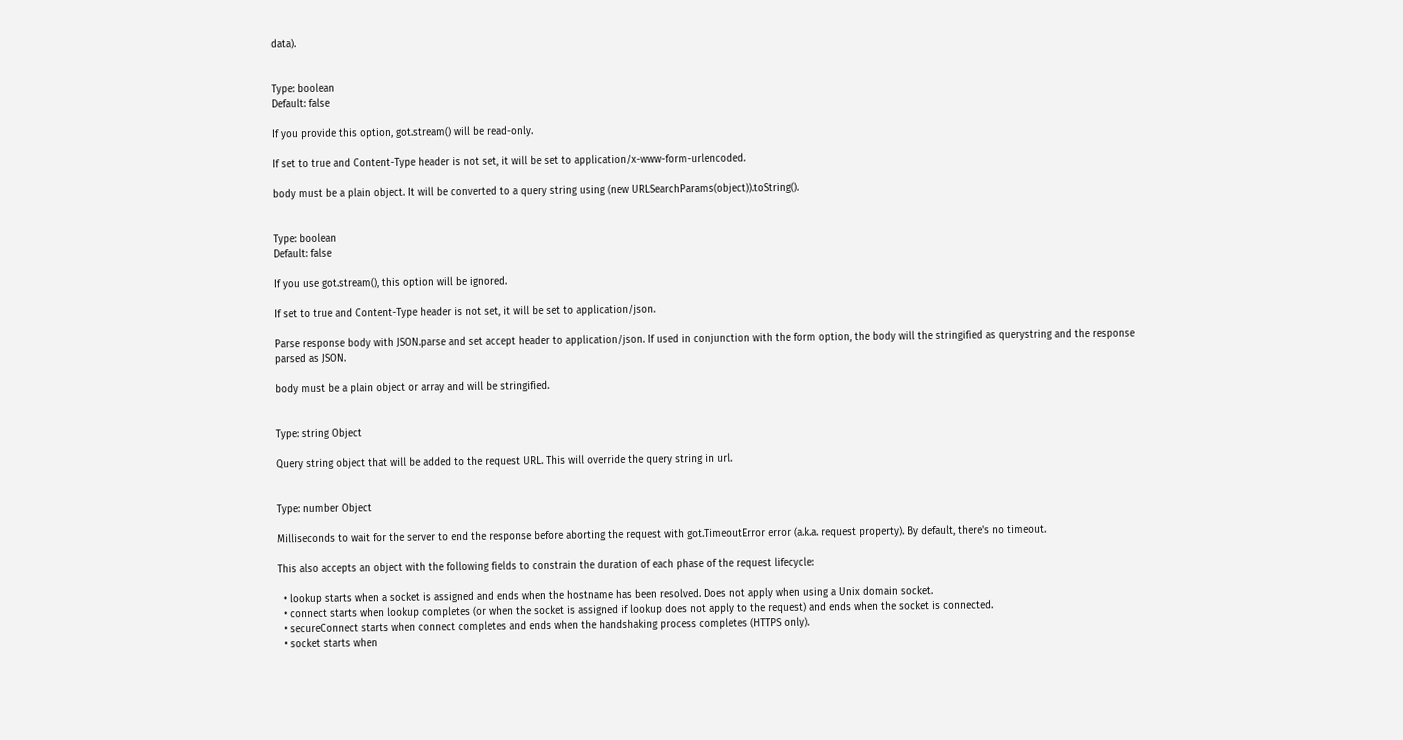data).


Type: boolean
Default: false

If you provide this option, got.stream() will be read-only.

If set to true and Content-Type header is not set, it will be set to application/x-www-form-urlencoded.

body must be a plain object. It will be converted to a query string using (new URLSearchParams(object)).toString().


Type: boolean
Default: false

If you use got.stream(), this option will be ignored.

If set to true and Content-Type header is not set, it will be set to application/json.

Parse response body with JSON.parse and set accept header to application/json. If used in conjunction with the form option, the body will the stringified as querystring and the response parsed as JSON.

body must be a plain object or array and will be stringified.


Type: string Object

Query string object that will be added to the request URL. This will override the query string in url.


Type: number Object

Milliseconds to wait for the server to end the response before aborting the request with got.TimeoutError error (a.k.a. request property). By default, there's no timeout.

This also accepts an object with the following fields to constrain the duration of each phase of the request lifecycle:

  • lookup starts when a socket is assigned and ends when the hostname has been resolved. Does not apply when using a Unix domain socket.
  • connect starts when lookup completes (or when the socket is assigned if lookup does not apply to the request) and ends when the socket is connected.
  • secureConnect starts when connect completes and ends when the handshaking process completes (HTTPS only).
  • socket starts when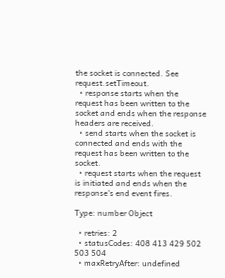the socket is connected. See request.setTimeout.
  • response starts when the request has been written to the socket and ends when the response headers are received.
  • send starts when the socket is connected and ends with the request has been written to the socket.
  • request starts when the request is initiated and ends when the response's end event fires.

Type: number Object

  • retries: 2
  • statusCodes: 408 413 429 502 503 504
  • maxRetryAfter: undefined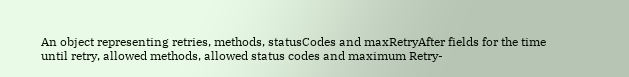An object representing retries, methods, statusCodes and maxRetryAfter fields for the time until retry, allowed methods, allowed status codes and maximum Retry-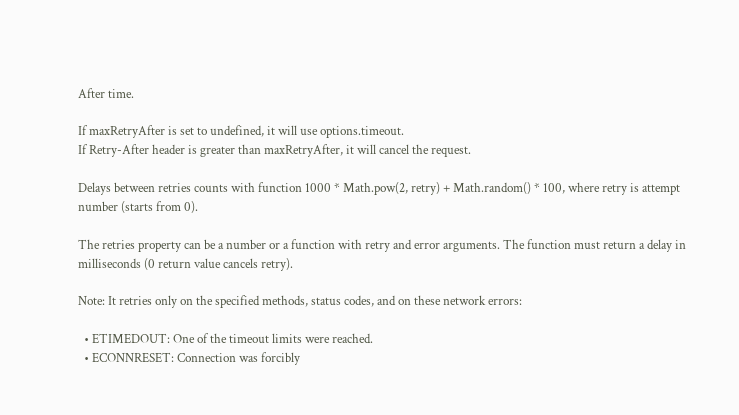After time.

If maxRetryAfter is set to undefined, it will use options.timeout.
If Retry-After header is greater than maxRetryAfter, it will cancel the request.

Delays between retries counts with function 1000 * Math.pow(2, retry) + Math.random() * 100, where retry is attempt number (starts from 0).

The retries property can be a number or a function with retry and error arguments. The function must return a delay in milliseconds (0 return value cancels retry).

Note: It retries only on the specified methods, status codes, and on these network errors:

  • ETIMEDOUT: One of the timeout limits were reached.
  • ECONNRESET: Connection was forcibly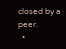closed by a peer.
  •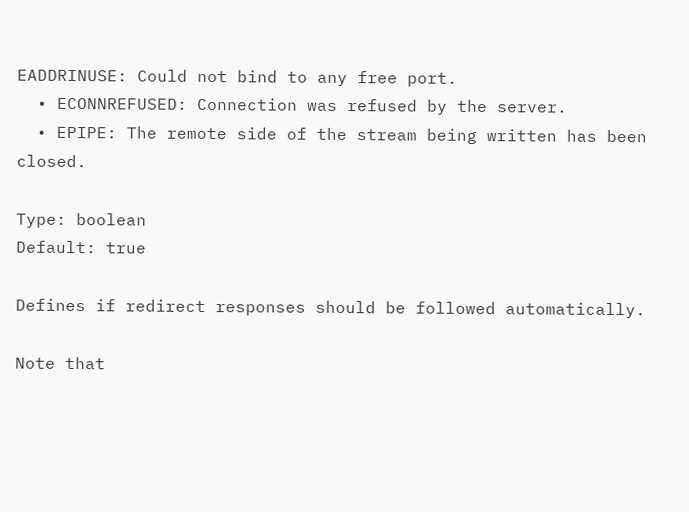EADDRINUSE: Could not bind to any free port.
  • ECONNREFUSED: Connection was refused by the server.
  • EPIPE: The remote side of the stream being written has been closed.

Type: boolean
Default: true

Defines if redirect responses should be followed automatically.

Note that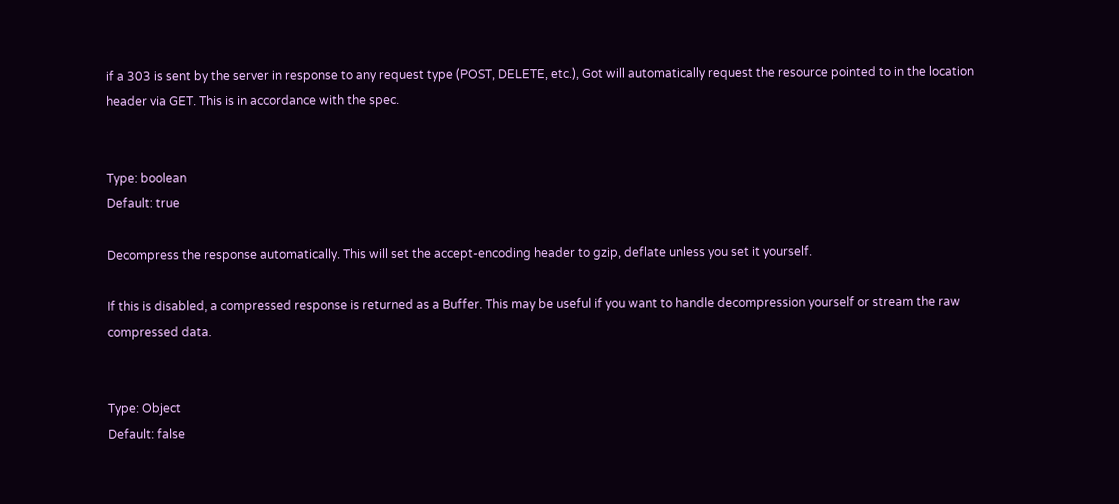if a 303 is sent by the server in response to any request type (POST, DELETE, etc.), Got will automatically request the resource pointed to in the location header via GET. This is in accordance with the spec.


Type: boolean
Default: true

Decompress the response automatically. This will set the accept-encoding header to gzip, deflate unless you set it yourself.

If this is disabled, a compressed response is returned as a Buffer. This may be useful if you want to handle decompression yourself or stream the raw compressed data.


Type: Object
Default: false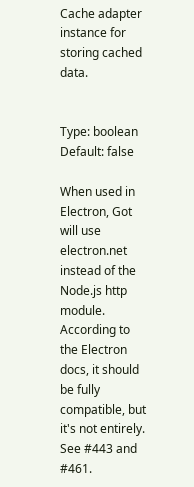Cache adapter instance for storing cached data.


Type: boolean
Default: false

When used in Electron, Got will use electron.net instead of the Node.js http module. According to the Electron docs, it should be fully compatible, but it's not entirely. See #443 and #461.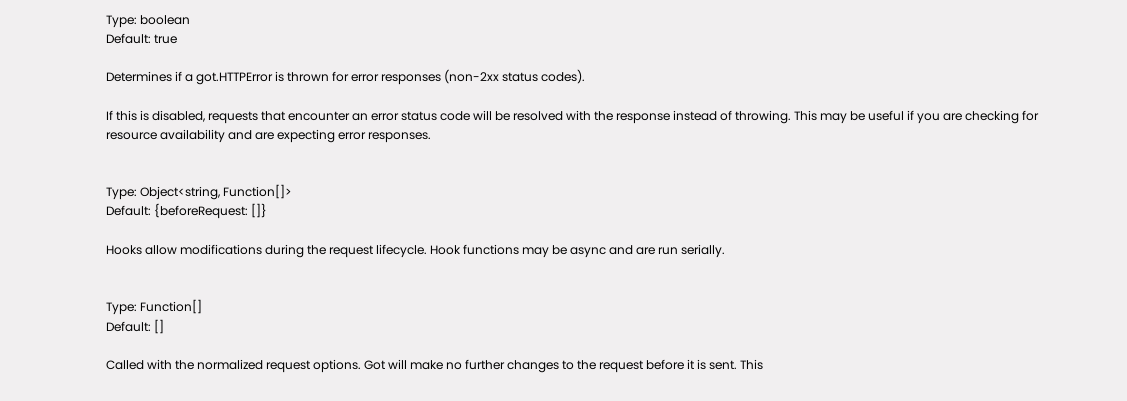Type: boolean
Default: true

Determines if a got.HTTPError is thrown for error responses (non-2xx status codes).

If this is disabled, requests that encounter an error status code will be resolved with the response instead of throwing. This may be useful if you are checking for resource availability and are expecting error responses.


Type: Object<string, Function[]>
Default: {beforeRequest: []}

Hooks allow modifications during the request lifecycle. Hook functions may be async and are run serially.


Type: Function[]
Default: []

Called with the normalized request options. Got will make no further changes to the request before it is sent. This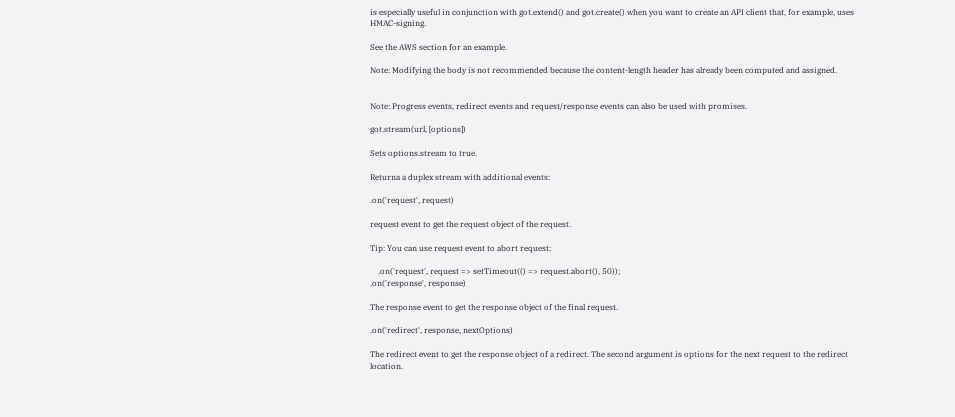is especially useful in conjunction with got.extend() and got.create() when you want to create an API client that, for example, uses HMAC-signing.

See the AWS section for an example.

Note: Modifying the body is not recommended because the content-length header has already been computed and assigned.


Note: Progress events, redirect events and request/response events can also be used with promises.

got.stream(url, [options])

Sets options.stream to true.

Returna a duplex stream with additional events:

.on('request', request)

request event to get the request object of the request.

Tip: You can use request event to abort request:

    .on('request', request => setTimeout(() => request.abort(), 50));
.on('response', response)

The response event to get the response object of the final request.

.on('redirect', response, nextOptions)

The redirect event to get the response object of a redirect. The second argument is options for the next request to the redirect location.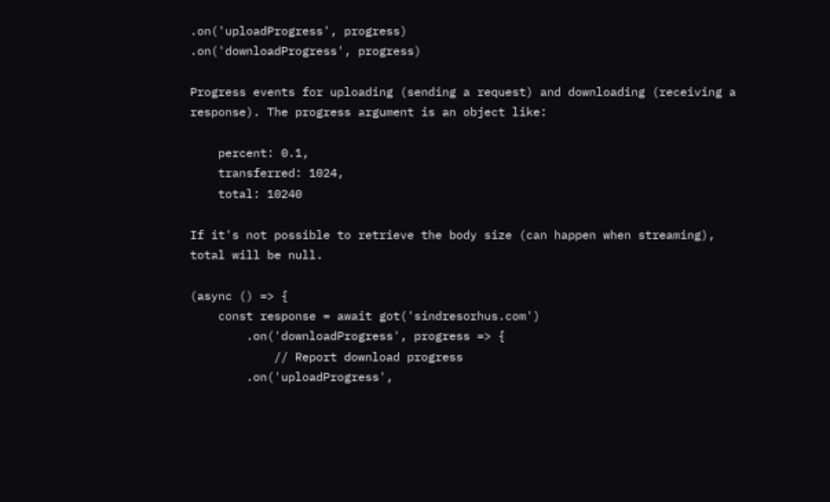.on('uploadProgress', progress)
.on('downloadProgress', progress)

Progress events for uploading (sending a request) and downloading (receiving a response). The progress argument is an object like:

    percent: 0.1,
    transferred: 1024,
    total: 10240

If it's not possible to retrieve the body size (can happen when streaming), total will be null.

(async () => {
    const response = await got('sindresorhus.com')
        .on('downloadProgress', progress => {
            // Report download progress
        .on('uploadProgress',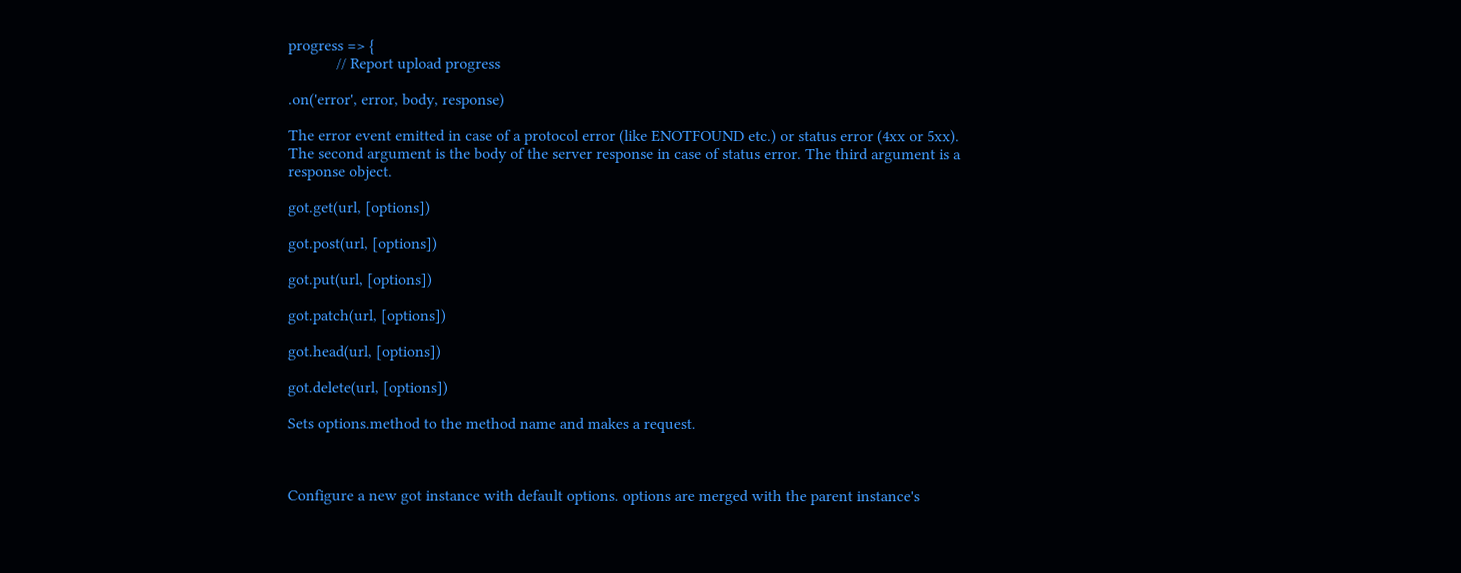progress => {
            // Report upload progress

.on('error', error, body, response)

The error event emitted in case of a protocol error (like ENOTFOUND etc.) or status error (4xx or 5xx). The second argument is the body of the server response in case of status error. The third argument is a response object.

got.get(url, [options])

got.post(url, [options])

got.put(url, [options])

got.patch(url, [options])

got.head(url, [options])

got.delete(url, [options])

Sets options.method to the method name and makes a request.



Configure a new got instance with default options. options are merged with the parent instance's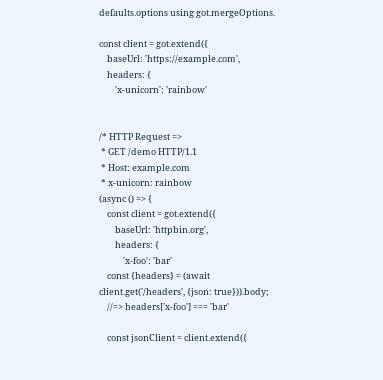defaults.options using got.mergeOptions.

const client = got.extend({
    baseUrl: 'https://example.com',
    headers: {
        'x-unicorn': 'rainbow'


/* HTTP Request =>
 * GET /demo HTTP/1.1
 * Host: example.com
 * x-unicorn: rainbow
(async () => {
    const client = got.extend({
        baseUrl: 'httpbin.org',
        headers: {
            'x-foo': 'bar'
    const {headers} = (await client.get('/headers', {json: true})).body;
    //=> headers['x-foo'] === 'bar'

    const jsonClient = client.extend({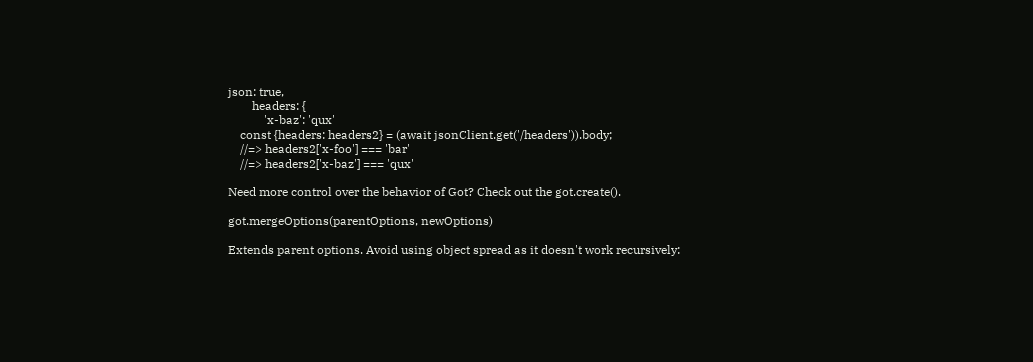json: true,
        headers: {
            'x-baz': 'qux'
    const {headers: headers2} = (await jsonClient.get('/headers')).body;
    //=> headers2['x-foo'] === 'bar'
    //=> headers2['x-baz'] === 'qux'

Need more control over the behavior of Got? Check out the got.create().

got.mergeOptions(parentOptions, newOptions)

Extends parent options. Avoid using object spread as it doesn't work recursively: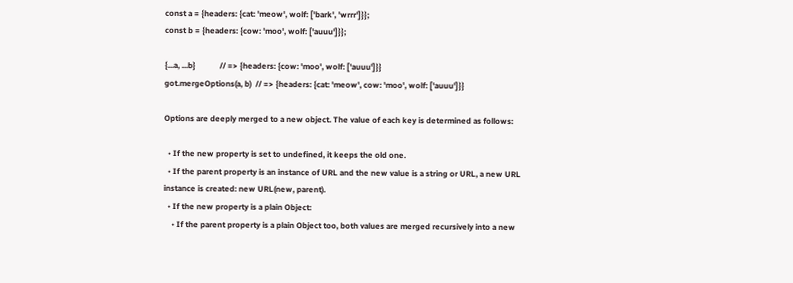const a = {headers: {cat: 'meow', wolf: ['bark', 'wrrr']}};
const b = {headers: {cow: 'moo', wolf: ['auuu']}};

{...a, ...b}            // => {headers: {cow: 'moo', wolf: ['auuu']}}
got.mergeOptions(a, b)  // => {headers: {cat: 'meow', cow: 'moo', wolf: ['auuu']}}

Options are deeply merged to a new object. The value of each key is determined as follows:

  • If the new property is set to undefined, it keeps the old one.
  • If the parent property is an instance of URL and the new value is a string or URL, a new URL instance is created: new URL(new, parent).
  • If the new property is a plain Object:
    • If the parent property is a plain Object too, both values are merged recursively into a new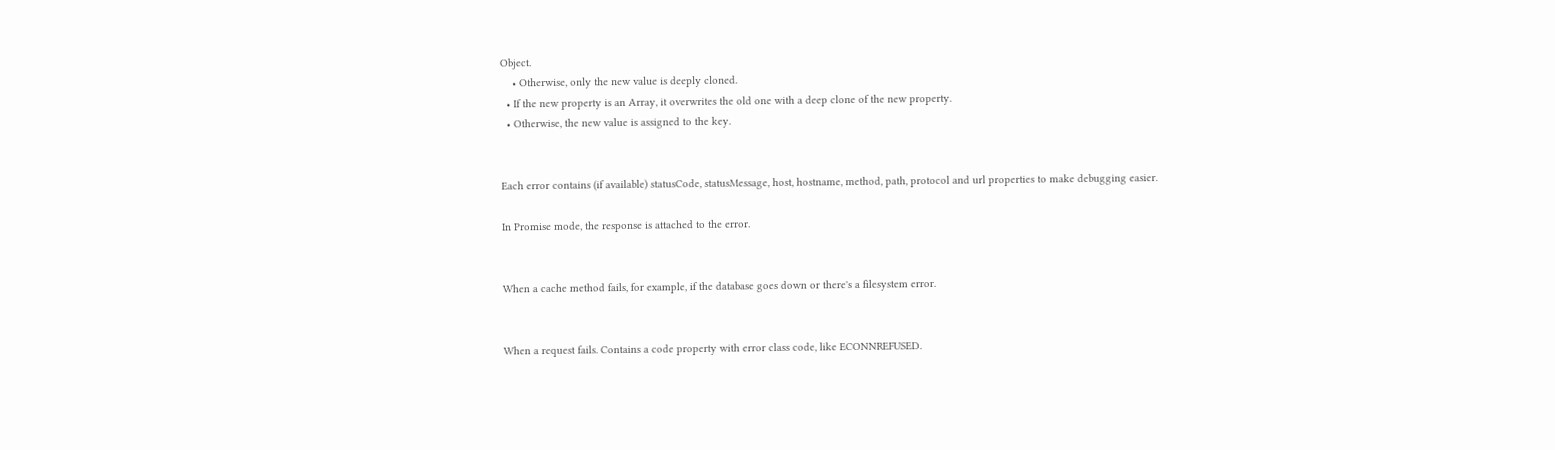Object.
    • Otherwise, only the new value is deeply cloned.
  • If the new property is an Array, it overwrites the old one with a deep clone of the new property.
  • Otherwise, the new value is assigned to the key.


Each error contains (if available) statusCode, statusMessage, host, hostname, method, path, protocol and url properties to make debugging easier.

In Promise mode, the response is attached to the error.


When a cache method fails, for example, if the database goes down or there's a filesystem error.


When a request fails. Contains a code property with error class code, like ECONNREFUSED.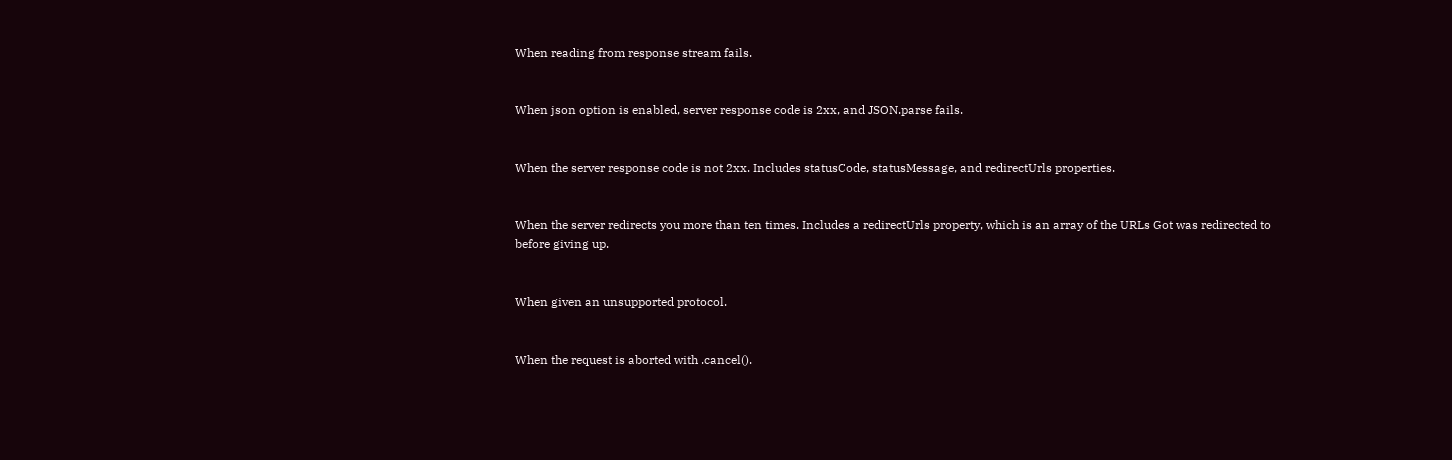When reading from response stream fails.


When json option is enabled, server response code is 2xx, and JSON.parse fails.


When the server response code is not 2xx. Includes statusCode, statusMessage, and redirectUrls properties.


When the server redirects you more than ten times. Includes a redirectUrls property, which is an array of the URLs Got was redirected to before giving up.


When given an unsupported protocol.


When the request is aborted with .cancel().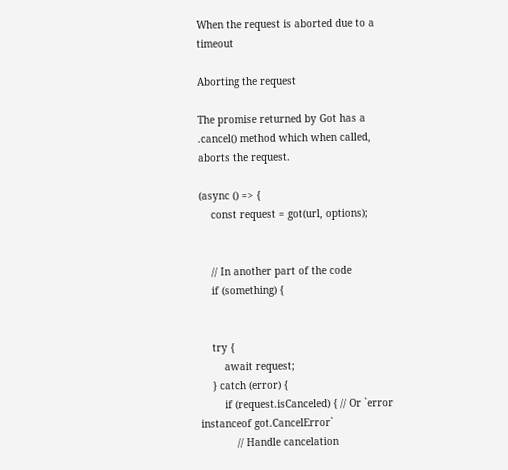When the request is aborted due to a timeout

Aborting the request

The promise returned by Got has a .cancel() method which when called, aborts the request.

(async () => {
    const request = got(url, options);


    // In another part of the code
    if (something) {


    try {
        await request;
    } catch (error) {
        if (request.isCanceled) { // Or `error instanceof got.CancelError`
            // Handle cancelation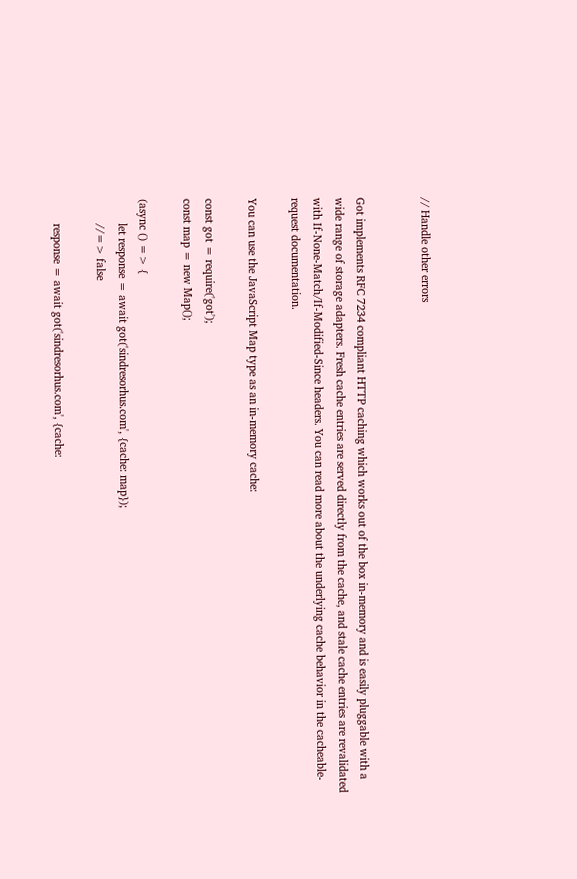// Handle other errors


Got implements RFC 7234 compliant HTTP caching which works out of the box in-memory and is easily pluggable with a wide range of storage adapters. Fresh cache entries are served directly from the cache, and stale cache entries are revalidated with If-None-Match/If-Modified-Since headers. You can read more about the underlying cache behavior in the cacheable-request documentation.

You can use the JavaScript Map type as an in-memory cache:

const got = require('got');
const map = new Map();

(async () => {
        let response = await got('sindresorhus.com', {cache: map});
        //=> false

        response = await got('sindresorhus.com', {cache: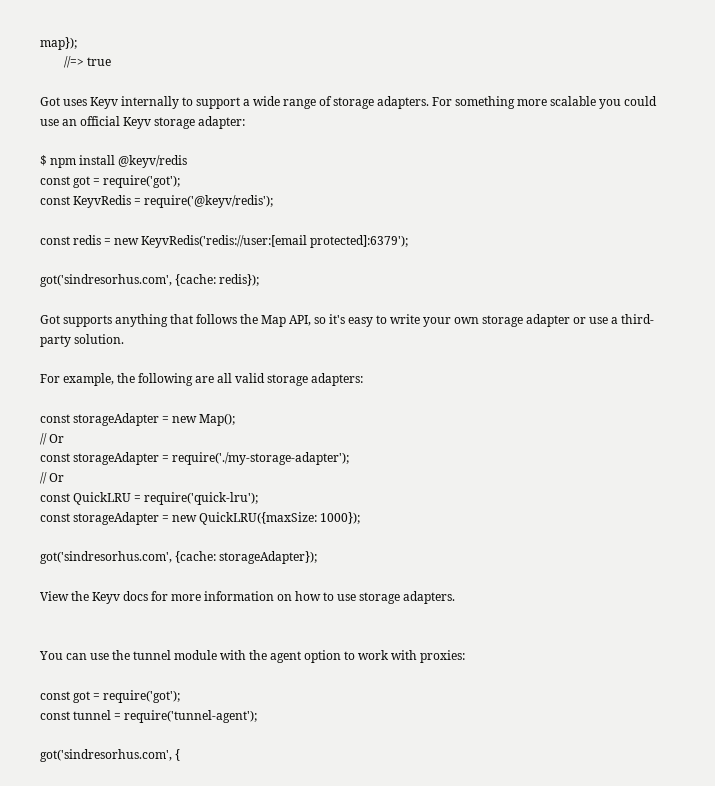map});
        //=> true

Got uses Keyv internally to support a wide range of storage adapters. For something more scalable you could use an official Keyv storage adapter:

$ npm install @keyv/redis
const got = require('got');
const KeyvRedis = require('@keyv/redis');

const redis = new KeyvRedis('redis://user:[email protected]:6379');

got('sindresorhus.com', {cache: redis});

Got supports anything that follows the Map API, so it's easy to write your own storage adapter or use a third-party solution.

For example, the following are all valid storage adapters:

const storageAdapter = new Map();
// Or
const storageAdapter = require('./my-storage-adapter');
// Or
const QuickLRU = require('quick-lru');
const storageAdapter = new QuickLRU({maxSize: 1000});

got('sindresorhus.com', {cache: storageAdapter});

View the Keyv docs for more information on how to use storage adapters.


You can use the tunnel module with the agent option to work with proxies:

const got = require('got');
const tunnel = require('tunnel-agent');

got('sindresorhus.com', {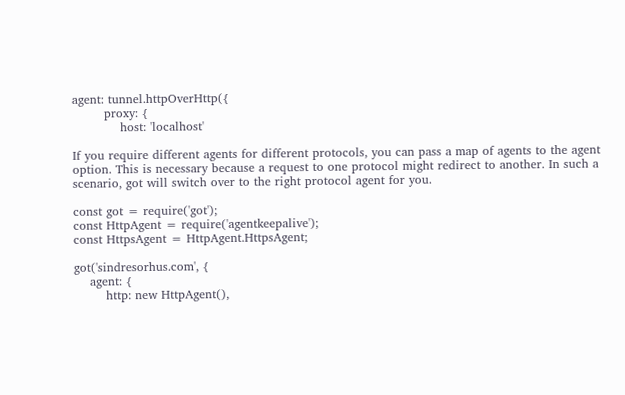agent: tunnel.httpOverHttp({
        proxy: {
            host: 'localhost'

If you require different agents for different protocols, you can pass a map of agents to the agent option. This is necessary because a request to one protocol might redirect to another. In such a scenario, got will switch over to the right protocol agent for you.

const got = require('got');
const HttpAgent = require('agentkeepalive');
const HttpsAgent = HttpAgent.HttpsAgent;

got('sindresorhus.com', {
    agent: {
        http: new HttpAgent(),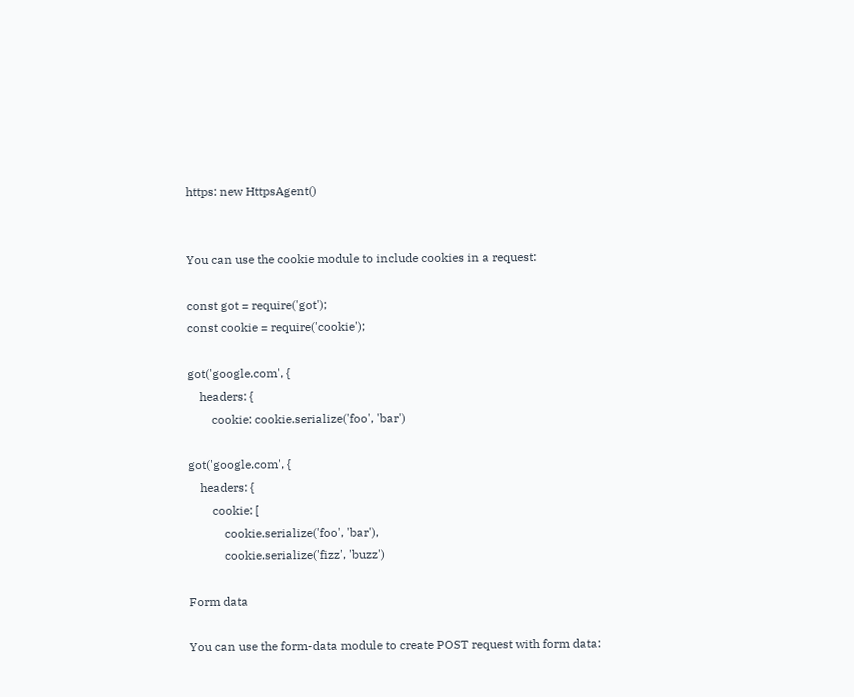https: new HttpsAgent()


You can use the cookie module to include cookies in a request:

const got = require('got');
const cookie = require('cookie');

got('google.com', {
    headers: {
        cookie: cookie.serialize('foo', 'bar')

got('google.com', {
    headers: {
        cookie: [
            cookie.serialize('foo', 'bar'),
            cookie.serialize('fizz', 'buzz')

Form data

You can use the form-data module to create POST request with form data: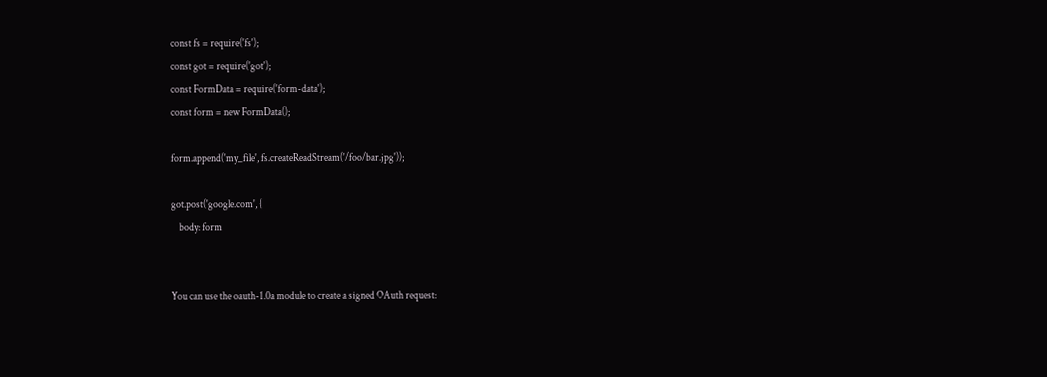const fs = require('fs');
const got = require('got');
const FormData = require('form-data');
const form = new FormData();

form.append('my_file', fs.createReadStream('/foo/bar.jpg'));

got.post('google.com', {
    body: form


You can use the oauth-1.0a module to create a signed OAuth request: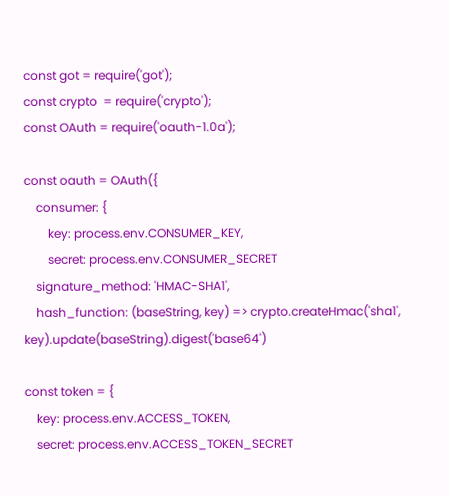const got = require('got');
const crypto  = require('crypto');
const OAuth = require('oauth-1.0a');

const oauth = OAuth({
    consumer: {
        key: process.env.CONSUMER_KEY,
        secret: process.env.CONSUMER_SECRET
    signature_method: 'HMAC-SHA1',
    hash_function: (baseString, key) => crypto.createHmac('sha1', key).update(baseString).digest('base64')

const token = {
    key: process.env.ACCESS_TOKEN,
    secret: process.env.ACCESS_TOKEN_SECRET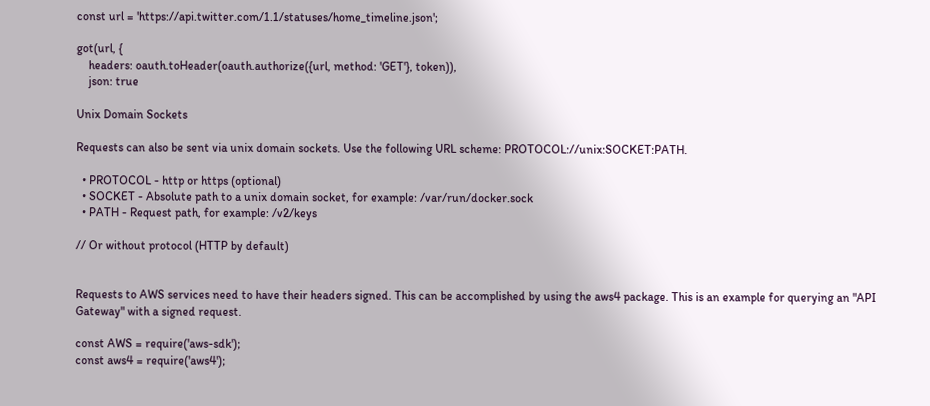const url = 'https://api.twitter.com/1.1/statuses/home_timeline.json';

got(url, {
    headers: oauth.toHeader(oauth.authorize({url, method: 'GET'}, token)),
    json: true

Unix Domain Sockets

Requests can also be sent via unix domain sockets. Use the following URL scheme: PROTOCOL://unix:SOCKET:PATH.

  • PROTOCOL - http or https (optional)
  • SOCKET - Absolute path to a unix domain socket, for example: /var/run/docker.sock
  • PATH - Request path, for example: /v2/keys

// Or without protocol (HTTP by default)


Requests to AWS services need to have their headers signed. This can be accomplished by using the aws4 package. This is an example for querying an "API Gateway" with a signed request.

const AWS = require('aws-sdk');
const aws4 = require('aws4');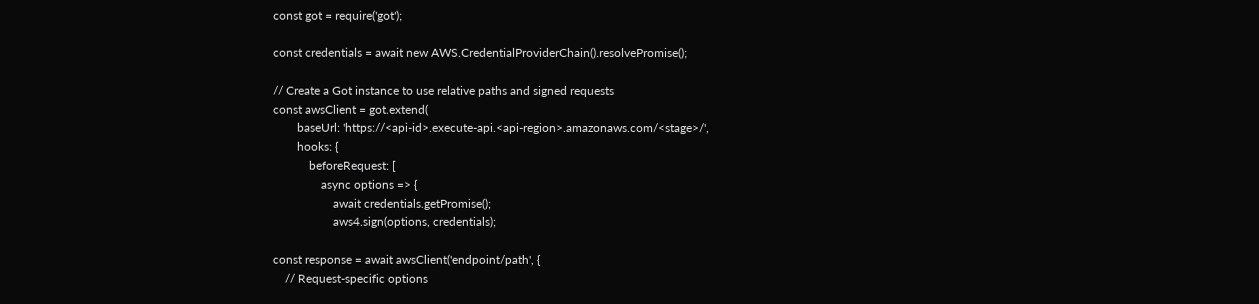const got = require('got');

const credentials = await new AWS.CredentialProviderChain().resolvePromise();

// Create a Got instance to use relative paths and signed requests
const awsClient = got.extend(
        baseUrl: 'https://<api-id>.execute-api.<api-region>.amazonaws.com/<stage>/',
        hooks: {
            beforeRequest: [
                async options => {
                    await credentials.getPromise();
                    aws4.sign(options, credentials);

const response = await awsClient('endpoint/path', {
    // Request-specific options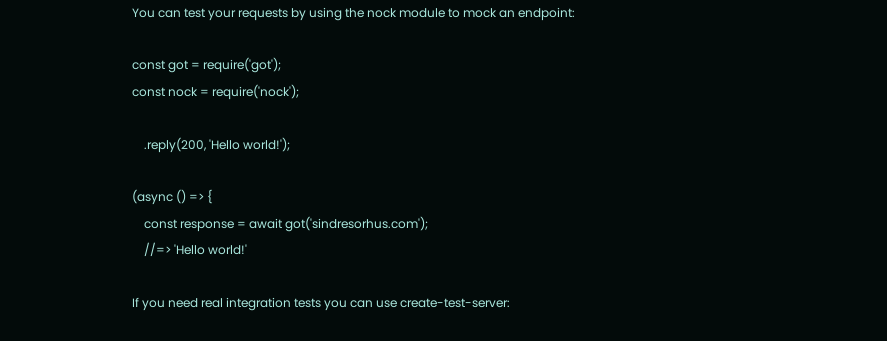You can test your requests by using the nock module to mock an endpoint:

const got = require('got');
const nock = require('nock');

    .reply(200, 'Hello world!');

(async () => {
    const response = await got('sindresorhus.com');
    //=> 'Hello world!'

If you need real integration tests you can use create-test-server: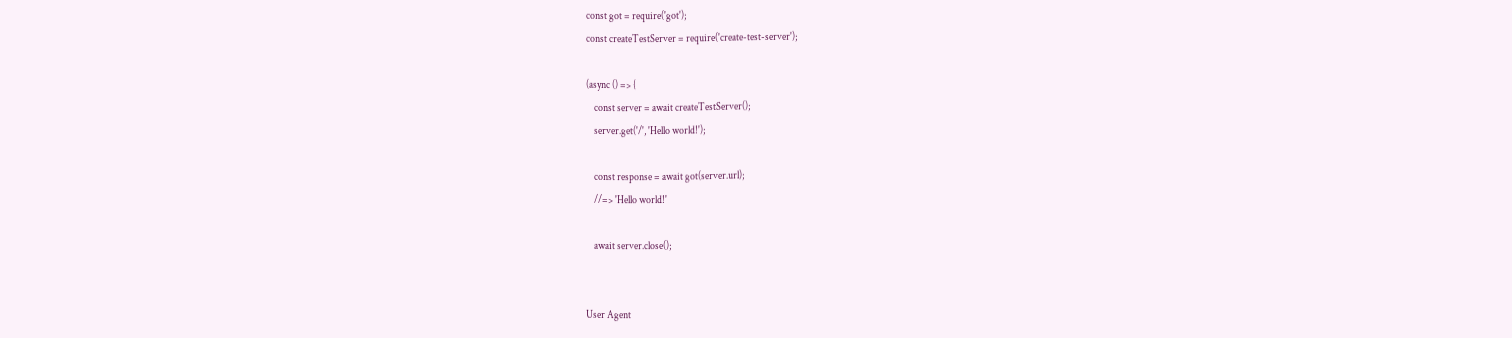const got = require('got');
const createTestServer = require('create-test-server');

(async () => {
    const server = await createTestServer();
    server.get('/', 'Hello world!');

    const response = await got(server.url);
    //=> 'Hello world!'

    await server.close();


User Agent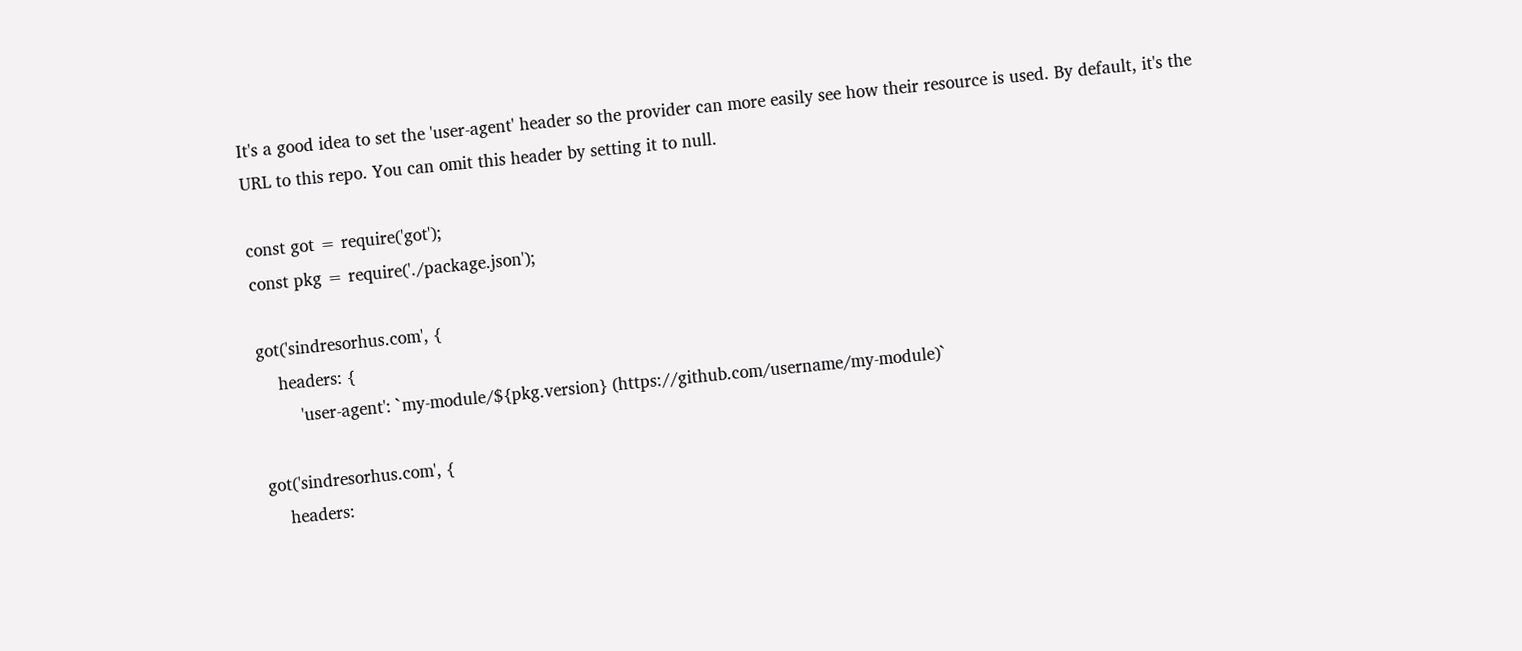It's a good idea to set the 'user-agent' header so the provider can more easily see how their resource is used. By default, it's the URL to this repo. You can omit this header by setting it to null.

const got = require('got');
const pkg = require('./package.json');

got('sindresorhus.com', {
    headers: {
        'user-agent': `my-module/${pkg.version} (https://github.com/username/my-module)`

got('sindresorhus.com', {
    headers: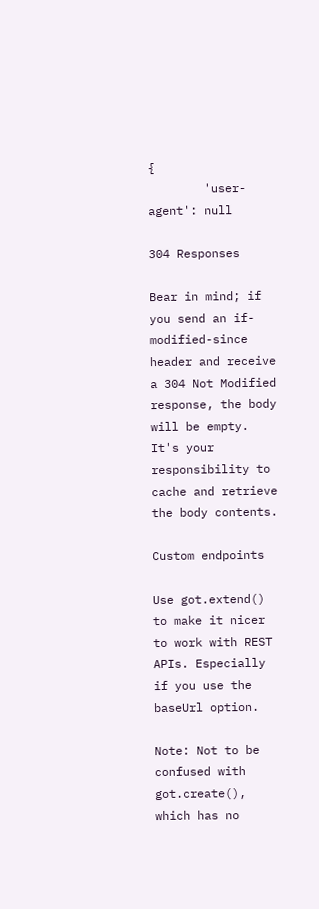{
        'user-agent': null

304 Responses

Bear in mind; if you send an if-modified-since header and receive a 304 Not Modified response, the body will be empty. It's your responsibility to cache and retrieve the body contents.

Custom endpoints

Use got.extend() to make it nicer to work with REST APIs. Especially if you use the baseUrl option.

Note: Not to be confused with got.create(), which has no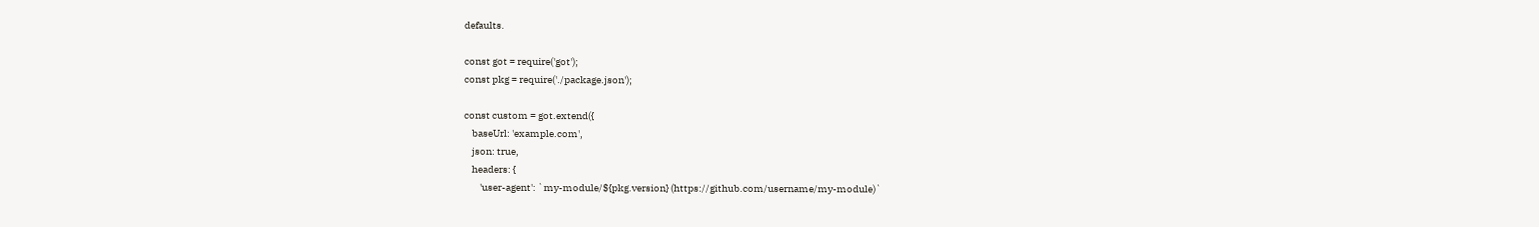defaults.

const got = require('got');
const pkg = require('./package.json');

const custom = got.extend({
    baseUrl: 'example.com',
    json: true,
    headers: {
        'user-agent': `my-module/${pkg.version} (https://github.com/username/my-module)`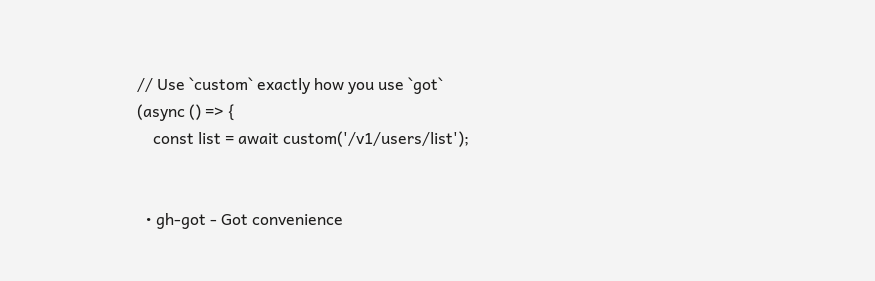// Use `custom` exactly how you use `got`
(async () => {
    const list = await custom('/v1/users/list');


  • gh-got - Got convenience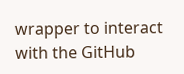wrapper to interact with the GitHub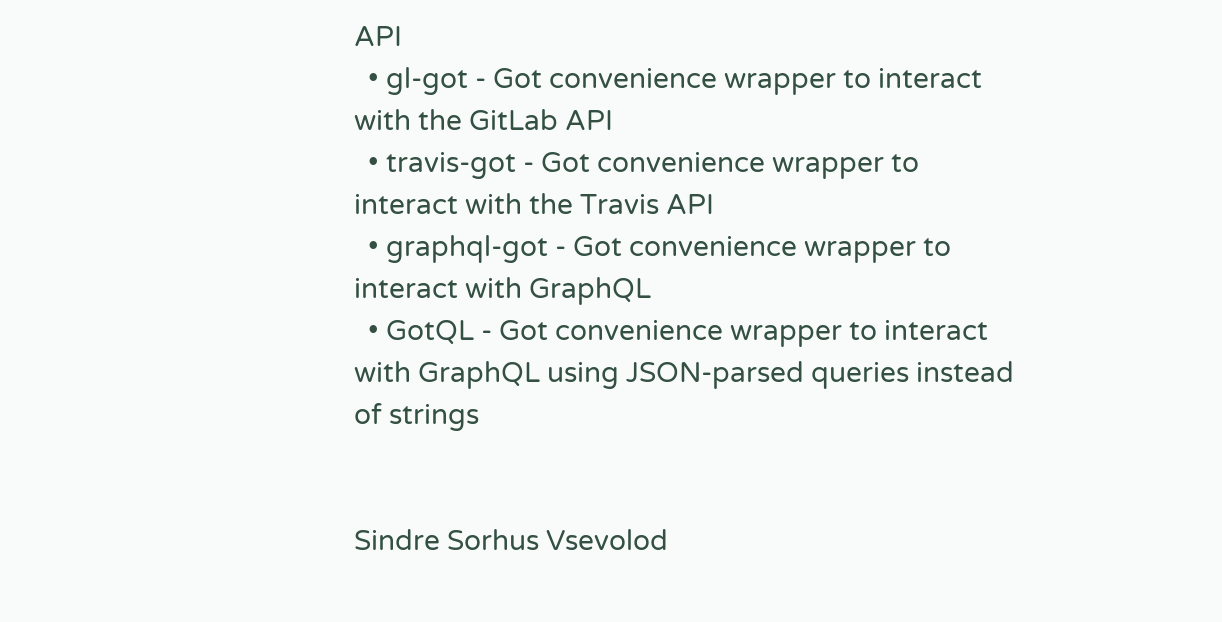API
  • gl-got - Got convenience wrapper to interact with the GitLab API
  • travis-got - Got convenience wrapper to interact with the Travis API
  • graphql-got - Got convenience wrapper to interact with GraphQL
  • GotQL - Got convenience wrapper to interact with GraphQL using JSON-parsed queries instead of strings


Sindre Sorhus Vsevolod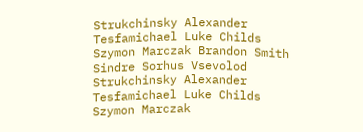Strukchinsky Alexander Tesfamichael Luke Childs Szymon Marczak Brandon Smith Sindre Sorhus Vsevolod Strukchinsky Alexander Tesfamichael Luke Childs Szymon Marczak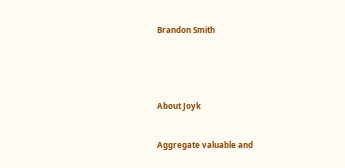Brandon Smith



About Joyk

Aggregate valuable and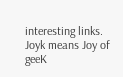interesting links.
Joyk means Joy of geeK